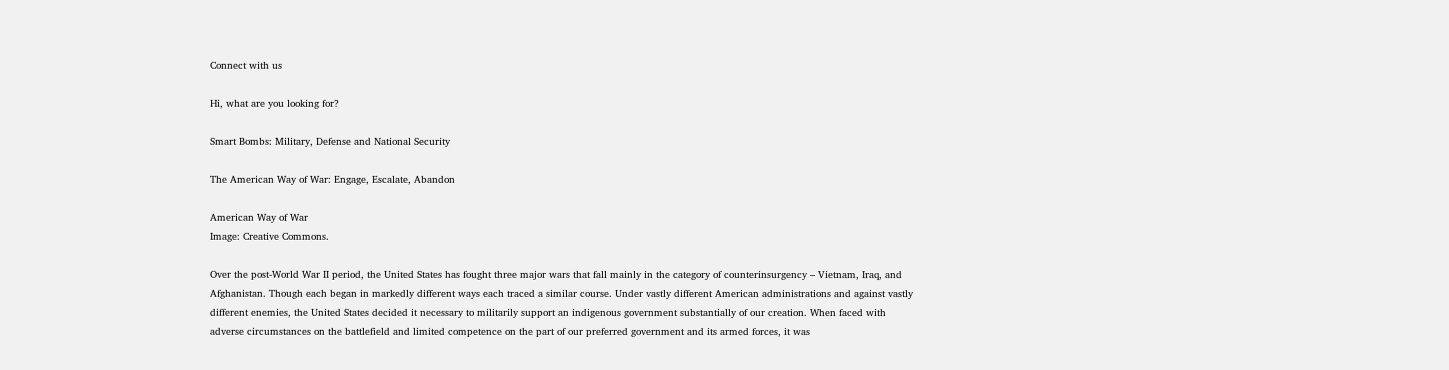Connect with us

Hi, what are you looking for?

Smart Bombs: Military, Defense and National Security

The American Way of War: Engage, Escalate, Abandon

American Way of War
Image: Creative Commons.

Over the post-World War II period, the United States has fought three major wars that fall mainly in the category of counterinsurgency – Vietnam, Iraq, and Afghanistan. Though each began in markedly different ways each traced a similar course. Under vastly different American administrations and against vastly different enemies, the United States decided it necessary to militarily support an indigenous government substantially of our creation. When faced with adverse circumstances on the battlefield and limited competence on the part of our preferred government and its armed forces, it was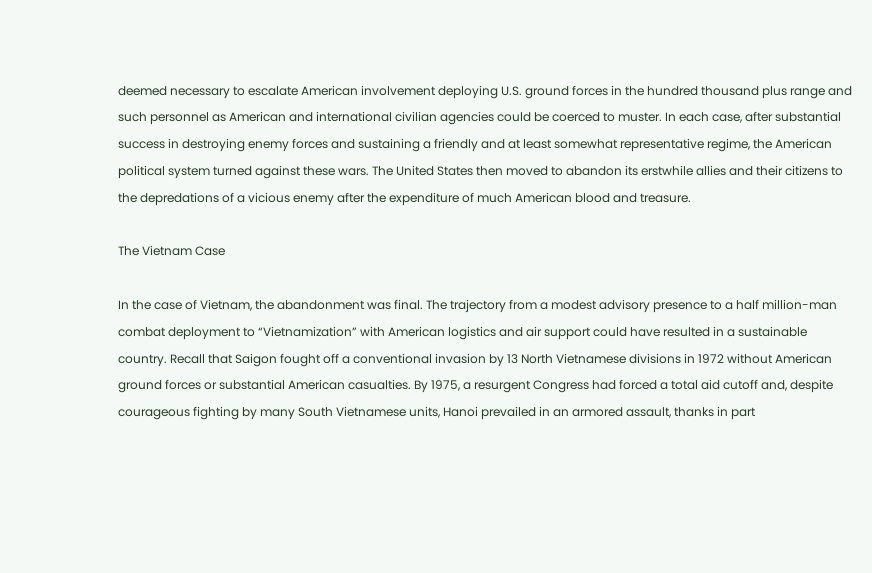deemed necessary to escalate American involvement deploying U.S. ground forces in the hundred thousand plus range and such personnel as American and international civilian agencies could be coerced to muster. In each case, after substantial success in destroying enemy forces and sustaining a friendly and at least somewhat representative regime, the American political system turned against these wars. The United States then moved to abandon its erstwhile allies and their citizens to the depredations of a vicious enemy after the expenditure of much American blood and treasure.

The Vietnam Case

In the case of Vietnam, the abandonment was final. The trajectory from a modest advisory presence to a half million-man combat deployment to “Vietnamization” with American logistics and air support could have resulted in a sustainable country. Recall that Saigon fought off a conventional invasion by 13 North Vietnamese divisions in 1972 without American ground forces or substantial American casualties. By 1975, a resurgent Congress had forced a total aid cutoff and, despite courageous fighting by many South Vietnamese units, Hanoi prevailed in an armored assault, thanks in part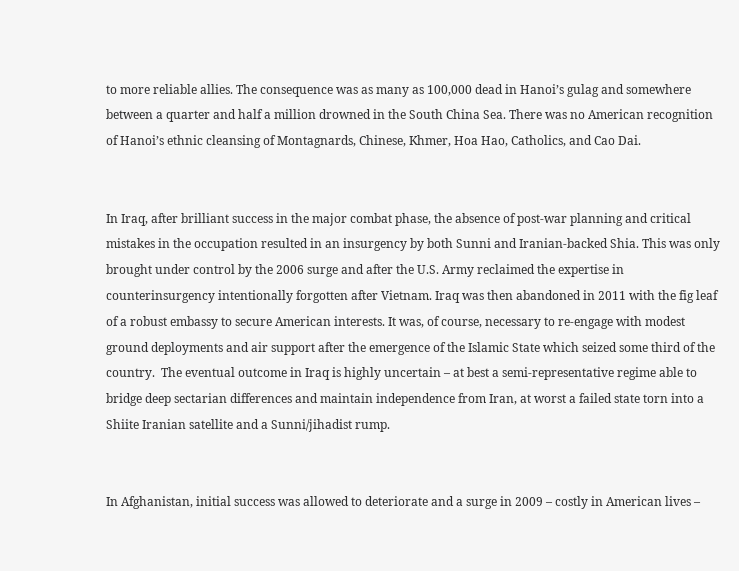to more reliable allies. The consequence was as many as 100,000 dead in Hanoi’s gulag and somewhere between a quarter and half a million drowned in the South China Sea. There was no American recognition of Hanoi’s ethnic cleansing of Montagnards, Chinese, Khmer, Hoa Hao, Catholics, and Cao Dai.


In Iraq, after brilliant success in the major combat phase, the absence of post-war planning and critical mistakes in the occupation resulted in an insurgency by both Sunni and Iranian-backed Shia. This was only brought under control by the 2006 surge and after the U.S. Army reclaimed the expertise in counterinsurgency intentionally forgotten after Vietnam. Iraq was then abandoned in 2011 with the fig leaf of a robust embassy to secure American interests. It was, of course, necessary to re-engage with modest ground deployments and air support after the emergence of the Islamic State which seized some third of the country.  The eventual outcome in Iraq is highly uncertain – at best a semi-representative regime able to bridge deep sectarian differences and maintain independence from Iran, at worst a failed state torn into a Shiite Iranian satellite and a Sunni/jihadist rump.


In Afghanistan, initial success was allowed to deteriorate and a surge in 2009 – costly in American lives –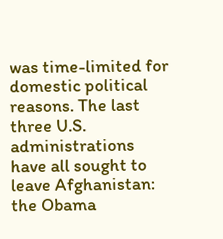was time-limited for domestic political reasons. The last three U.S. administrations have all sought to leave Afghanistan: the Obama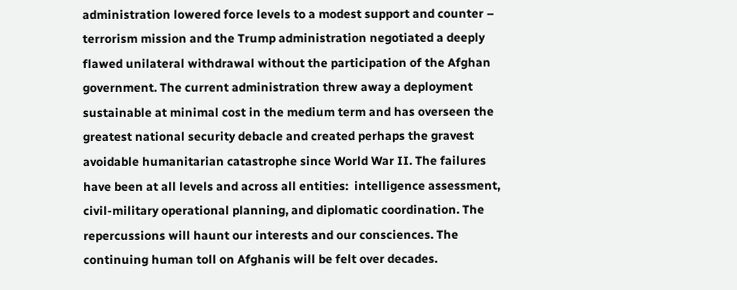administration lowered force levels to a modest support and counter – terrorism mission and the Trump administration negotiated a deeply flawed unilateral withdrawal without the participation of the Afghan government. The current administration threw away a deployment sustainable at minimal cost in the medium term and has overseen the greatest national security debacle and created perhaps the gravest avoidable humanitarian catastrophe since World War II. The failures have been at all levels and across all entities:  intelligence assessment, civil-military operational planning, and diplomatic coordination. The repercussions will haunt our interests and our consciences. The continuing human toll on Afghanis will be felt over decades.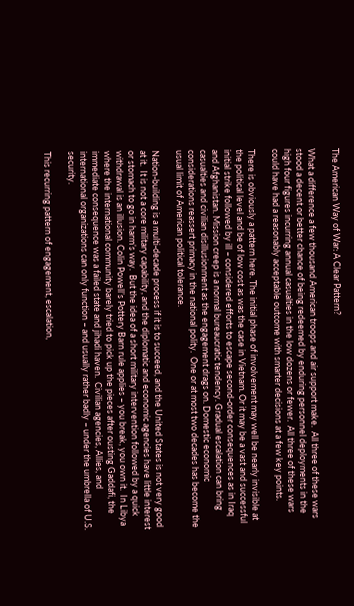The American Way of War: A Clear Pattern?

What a difference a few thousand American troops and air support make.  All three of these wars stood a decent or better chance of being redeemed by enduring personnel deployments in the high four figures incurring annual casualties in the low dozens or fewer.  All three of these wars could have had a reasonably acceptable outcome with smarter decisions at a few key points.

There is obviously a pattern here. The initial phase of involvement may well be nearly invisible at the political level and be of low cost as was the case in Vietnam. Or it may be a vast and successful initial strike followed by ill – considered efforts to escape second-order consequences as in Iraq and Afghanistan. Mission creep is a normal bureaucratic tendency. Gradual escalation can bring casualties and civilian disillusionment as the engagement drags on. Domestic economic considerations reassert primacy in the national polity.  One or at most two decades has become the usual limit of American political tolerance.

Nation-building is a multi-decade process if it is to succeed, and the United States is not very good at it.  It is not a core military capability, and the diplomatic and economic agencies have little interest or stomach to go in harm’s way.  But the idea of a short military intervention followed by a quick withdrawal is an illusion. Colin Powell’s Pottery Barn rule applies – you break, you own it.  In Libya where the international community barely tried to pick up the pieces after ousting Gaddafi, the immediate consequence was a failed state and jihadi haven.  Civilian agencies, Allies, and international organizations can only function – and usually rather badly – under the umbrella of U.S. security.

This recurring pattern of engagement, escalation,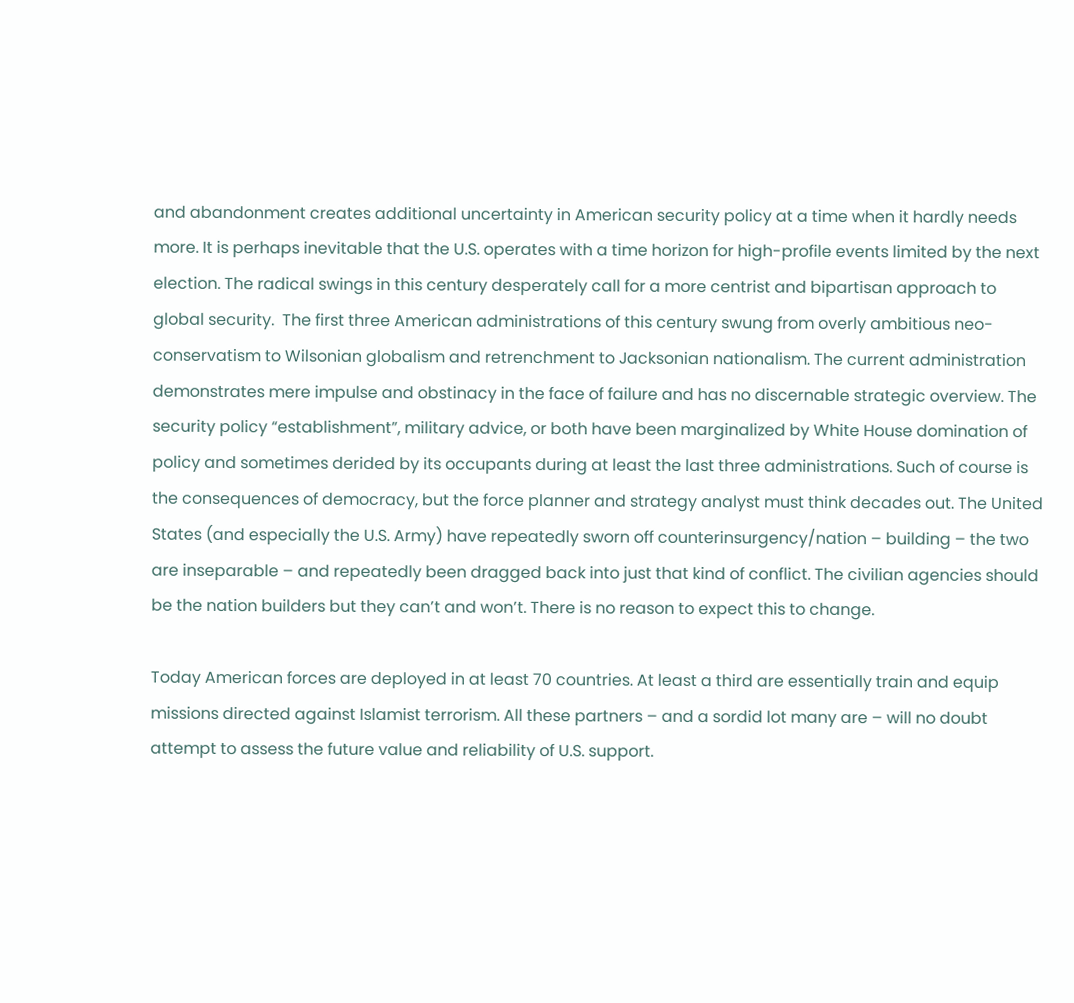and abandonment creates additional uncertainty in American security policy at a time when it hardly needs more. It is perhaps inevitable that the U.S. operates with a time horizon for high-profile events limited by the next election. The radical swings in this century desperately call for a more centrist and bipartisan approach to global security.  The first three American administrations of this century swung from overly ambitious neo-conservatism to Wilsonian globalism and retrenchment to Jacksonian nationalism. The current administration demonstrates mere impulse and obstinacy in the face of failure and has no discernable strategic overview. The security policy “establishment”, military advice, or both have been marginalized by White House domination of policy and sometimes derided by its occupants during at least the last three administrations. Such of course is the consequences of democracy, but the force planner and strategy analyst must think decades out. The United States (and especially the U.S. Army) have repeatedly sworn off counterinsurgency/nation – building – the two are inseparable – and repeatedly been dragged back into just that kind of conflict. The civilian agencies should be the nation builders but they can’t and won’t. There is no reason to expect this to change.

Today American forces are deployed in at least 70 countries. At least a third are essentially train and equip missions directed against Islamist terrorism. All these partners – and a sordid lot many are – will no doubt attempt to assess the future value and reliability of U.S. support.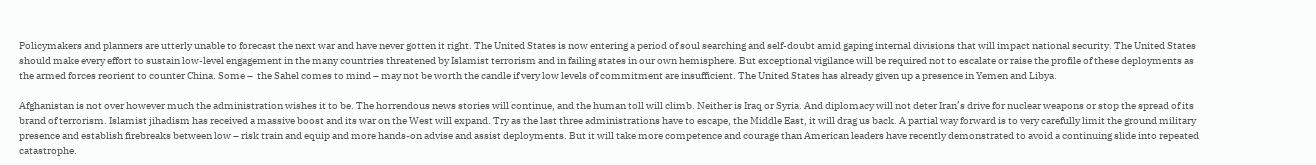Policymakers and planners are utterly unable to forecast the next war and have never gotten it right. The United States is now entering a period of soul searching and self-doubt amid gaping internal divisions that will impact national security. The United States should make every effort to sustain low-level engagement in the many countries threatened by Islamist terrorism and in failing states in our own hemisphere. But exceptional vigilance will be required not to escalate or raise the profile of these deployments as the armed forces reorient to counter China. Some –  the Sahel comes to mind – may not be worth the candle if very low levels of commitment are insufficient. The United States has already given up a presence in Yemen and Libya.

Afghanistan is not over however much the administration wishes it to be. The horrendous news stories will continue, and the human toll will climb. Neither is Iraq or Syria. And diplomacy will not deter Iran’s drive for nuclear weapons or stop the spread of its brand of terrorism. Islamist jihadism has received a massive boost and its war on the West will expand. Try as the last three administrations have to escape, the Middle East, it will drag us back. A partial way forward is to very carefully limit the ground military presence and establish firebreaks between low – risk train and equip and more hands-on advise and assist deployments. But it will take more competence and courage than American leaders have recently demonstrated to avoid a continuing slide into repeated catastrophe.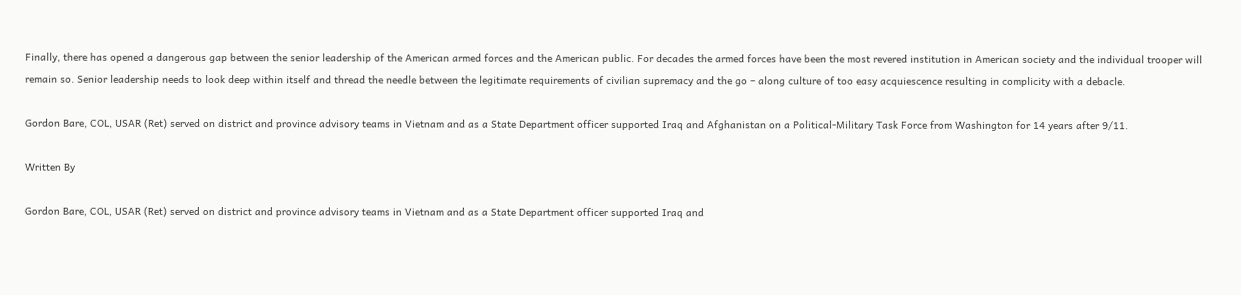Finally, there has opened a dangerous gap between the senior leadership of the American armed forces and the American public. For decades the armed forces have been the most revered institution in American society and the individual trooper will remain so. Senior leadership needs to look deep within itself and thread the needle between the legitimate requirements of civilian supremacy and the go – along culture of too easy acquiescence resulting in complicity with a debacle.

Gordon Bare, COL, USAR (Ret) served on district and province advisory teams in Vietnam and as a State Department officer supported Iraq and Afghanistan on a Political-Military Task Force from Washington for 14 years after 9/11.

Written By

Gordon Bare, COL, USAR (Ret) served on district and province advisory teams in Vietnam and as a State Department officer supported Iraq and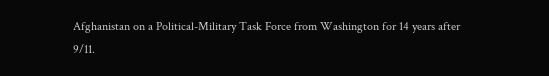Afghanistan on a Political-Military Task Force from Washington for 14 years after 9/11.